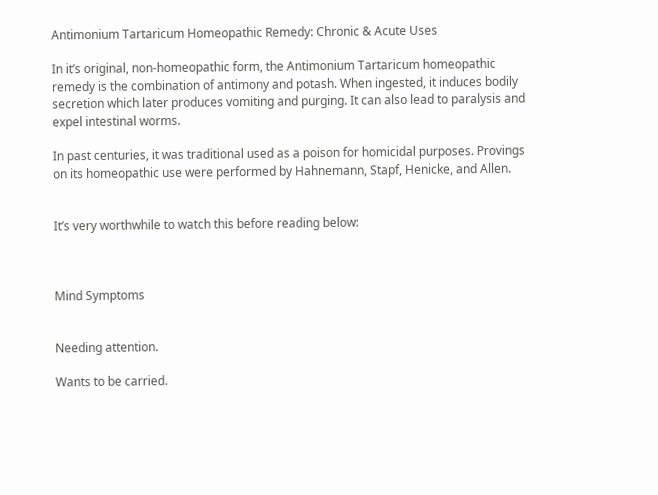Antimonium Tartaricum Homeopathic Remedy: Chronic & Acute Uses

In it’s original, non-homeopathic form, the Antimonium Tartaricum homeopathic remedy is the combination of antimony and potash. When ingested, it induces bodily secretion which later produces vomiting and purging. It can also lead to paralysis and expel intestinal worms.

In past centuries, it was traditional used as a poison for homicidal purposes. Provings on its homeopathic use were performed by Hahnemann, Stapf, Henicke, and Allen.


It’s very worthwhile to watch this before reading below:



Mind Symptoms


Needing attention.

Wants to be carried.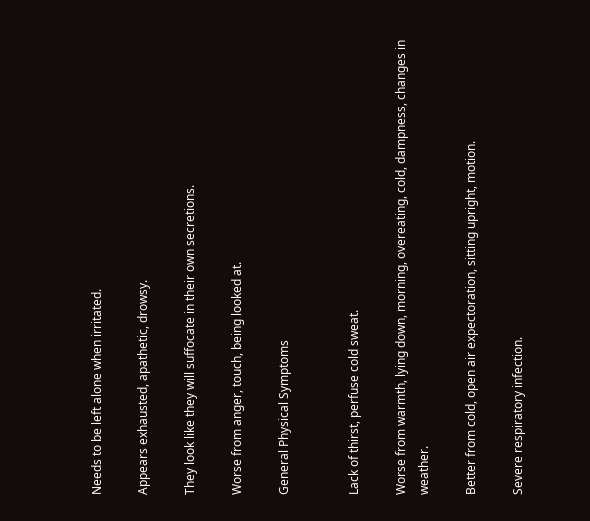Needs to be left alone when irritated.

Appears exhausted, apathetic, drowsy.

They look like they will suffocate in their own secretions.

Worse from anger, touch, being looked at.

General Physical Symptoms


Lack of thirst, perfuse cold sweat.

Worse from warmth, lying down, morning, overeating, cold, dampness, changes in weather.

Better from cold, open air expectoration, sitting upright, motion.

Severe respiratory infection.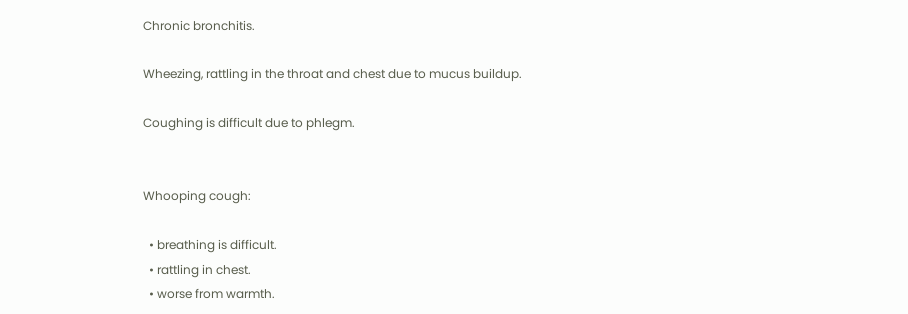Chronic bronchitis.

Wheezing, rattling in the throat and chest due to mucus buildup.

Coughing is difficult due to phlegm.


Whooping cough:

  • breathing is difficult.
  • rattling in chest.
  • worse from warmth.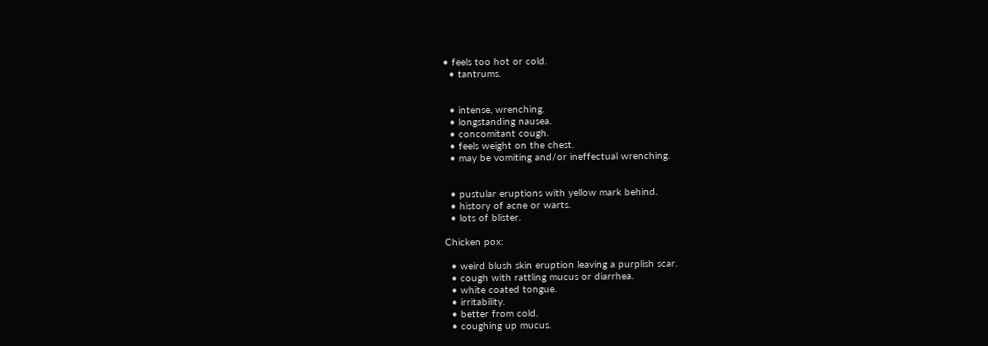• feels too hot or cold.
  • tantrums.


  • intense, wrenching.
  • longstanding nausea.
  • concomitant cough.
  • feels weight on the chest.
  • may be vomiting and/or ineffectual wrenching.


  • pustular eruptions with yellow mark behind.
  • history of acne or warts.
  • lots of blister.

Chicken pox:

  • weird blush skin eruption leaving a purplish scar.
  • cough with rattling mucus or diarrhea.
  • white coated tongue.
  • irritability.
  • better from cold.
  • coughing up mucus.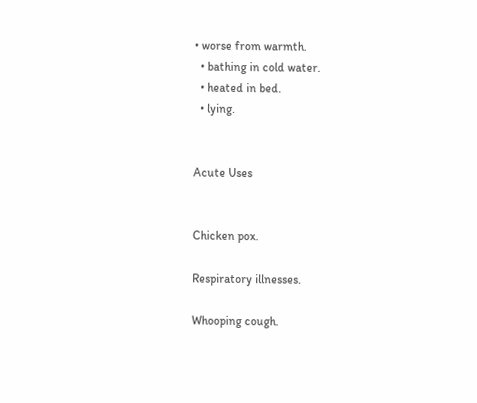• worse from warmth.
  • bathing in cold water.
  • heated in bed.
  • lying.


Acute Uses


Chicken pox.

Respiratory illnesses.

Whooping cough.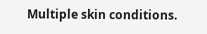Multiple skin conditions.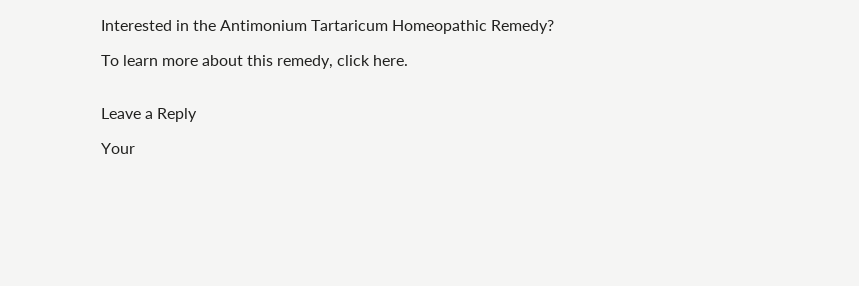Interested in the Antimonium Tartaricum Homeopathic Remedy?

To learn more about this remedy, click here.


Leave a Reply

Your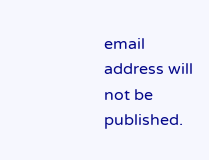email address will not be published.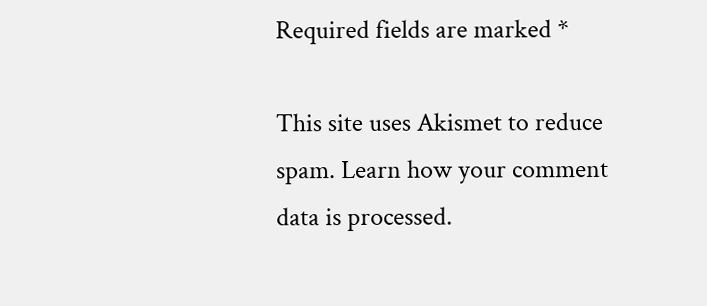Required fields are marked *

This site uses Akismet to reduce spam. Learn how your comment data is processed.